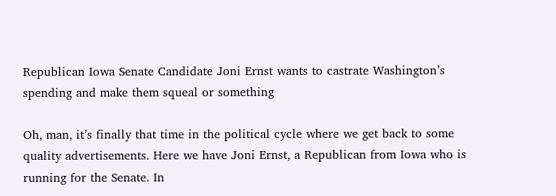Republican Iowa Senate Candidate Joni Ernst wants to castrate Washington’s spending and make them squeal or something

Oh, man, it’s finally that time in the political cycle where we get back to some quality advertisements. Here we have Joni Ernst, a Republican from Iowa who is running for the Senate. In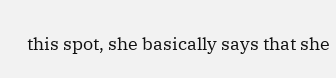this spot, she basically says that she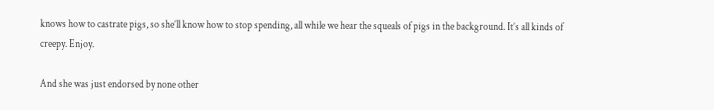knows how to castrate pigs, so she’ll know how to stop spending, all while we hear the squeals of pigs in the background. It’s all kinds of creepy. Enjoy.

And she was just endorsed by none other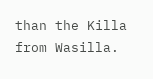than the Killa from Wasilla.